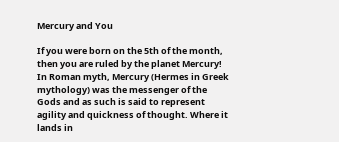Mercury and You

If you were born on the 5th of the month, then you are ruled by the planet Mercury! In Roman myth, Mercury (Hermes in Greek mythology) was the messenger of the Gods and as such is said to represent agility and quickness of thought. Where it lands in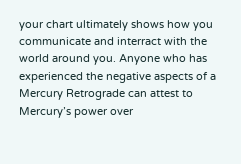your chart ultimately shows how you communicate and interract with the world around you. Anyone who has experienced the negative aspects of a Mercury Retrograde can attest to Mercury’s power over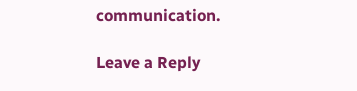communication.

Leave a Reply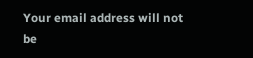Your email address will not be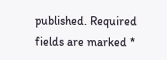published. Required fields are marked *